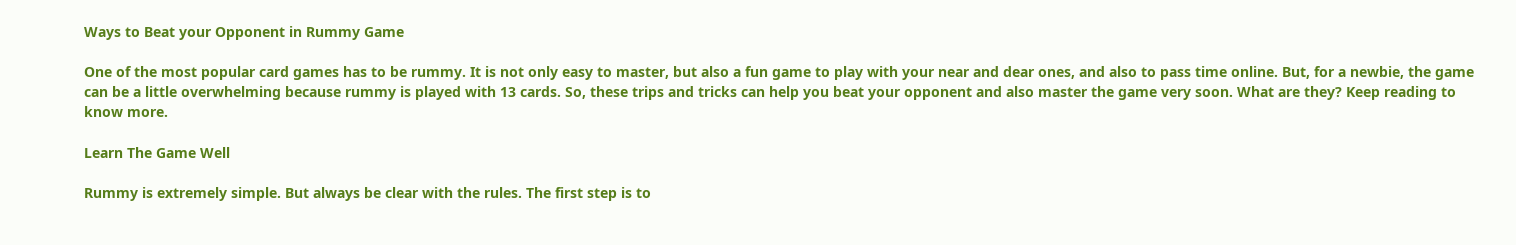Ways to Beat your Opponent in Rummy Game

One of the most popular card games has to be rummy. It is not only easy to master, but also a fun game to play with your near and dear ones, and also to pass time online. But, for a newbie, the game can be a little overwhelming because rummy is played with 13 cards. So, these trips and tricks can help you beat your opponent and also master the game very soon. What are they? Keep reading to know more.

Learn The Game Well

Rummy is extremely simple. But always be clear with the rules. The first step is to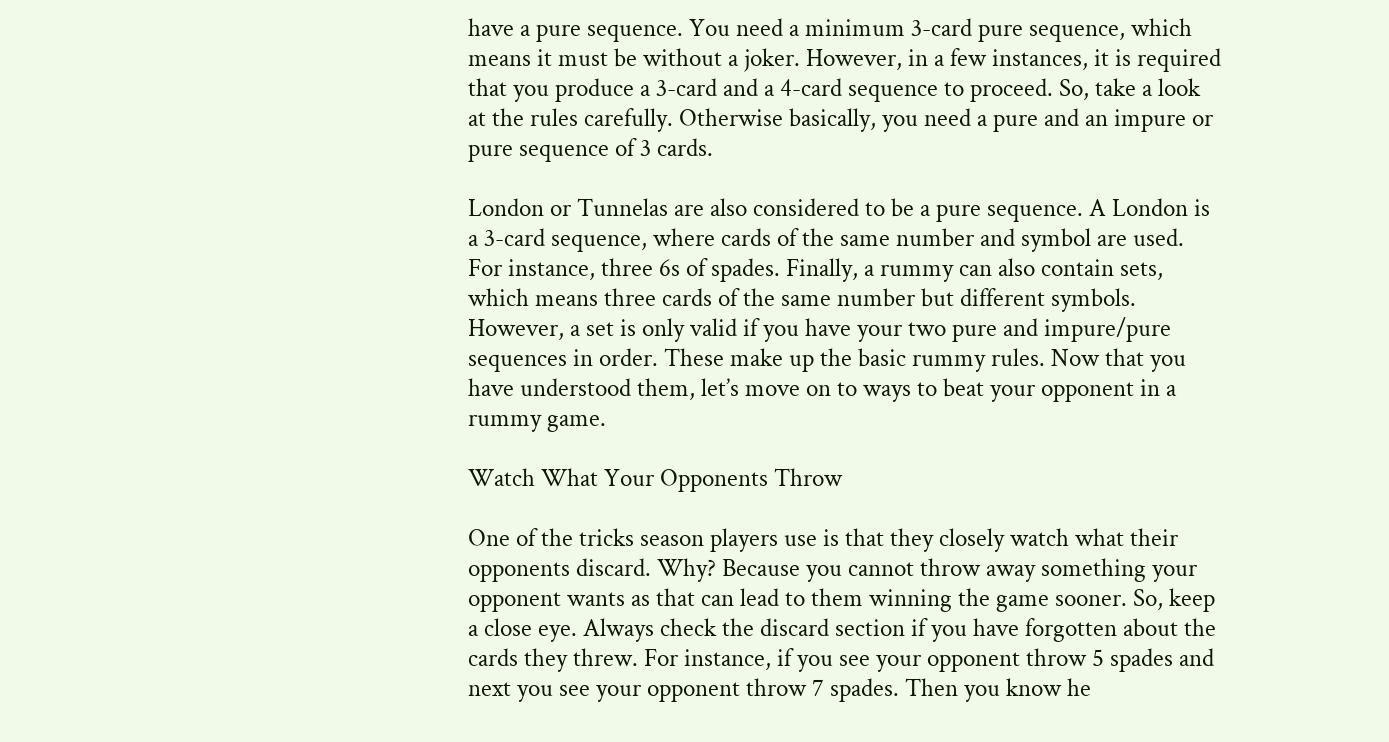have a pure sequence. You need a minimum 3-card pure sequence, which means it must be without a joker. However, in a few instances, it is required that you produce a 3-card and a 4-card sequence to proceed. So, take a look at the rules carefully. Otherwise basically, you need a pure and an impure or pure sequence of 3 cards.

London or Tunnelas are also considered to be a pure sequence. A London is a 3-card sequence, where cards of the same number and symbol are used. For instance, three 6s of spades. Finally, a rummy can also contain sets, which means three cards of the same number but different symbols. However, a set is only valid if you have your two pure and impure/pure sequences in order. These make up the basic rummy rules. Now that you have understood them, let’s move on to ways to beat your opponent in a rummy game.

Watch What Your Opponents Throw

One of the tricks season players use is that they closely watch what their opponents discard. Why? Because you cannot throw away something your opponent wants as that can lead to them winning the game sooner. So, keep a close eye. Always check the discard section if you have forgotten about the cards they threw. For instance, if you see your opponent throw 5 spades and next you see your opponent throw 7 spades. Then you know he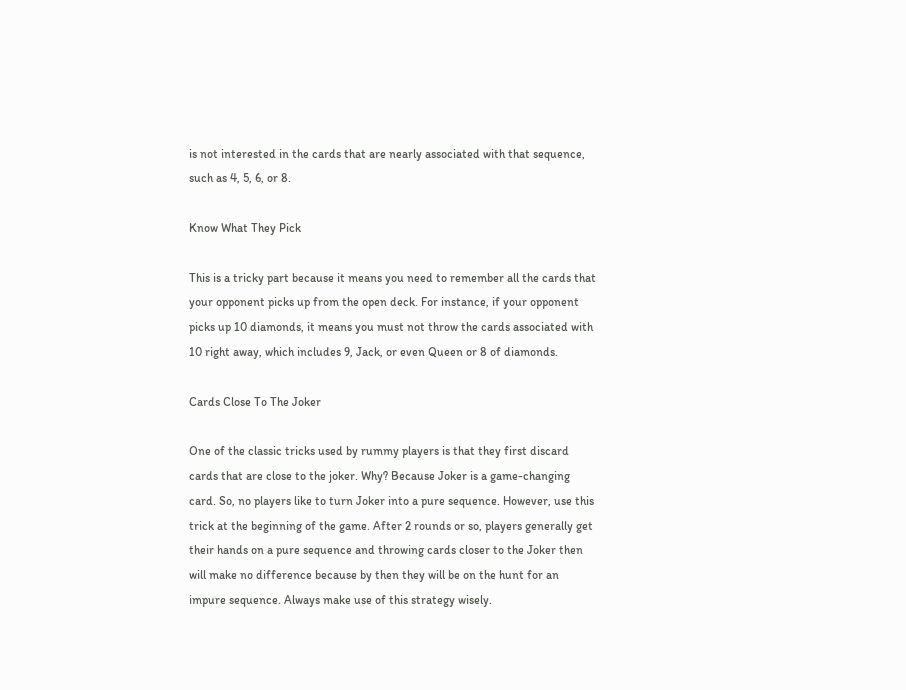is not interested in the cards that are nearly associated with that sequence, such as 4, 5, 6, or 8.

Know What They Pick

This is a tricky part because it means you need to remember all the cards that your opponent picks up from the open deck. For instance, if your opponent picks up 10 diamonds, it means you must not throw the cards associated with 10 right away, which includes 9, Jack, or even Queen or 8 of diamonds.

Cards Close To The Joker

One of the classic tricks used by rummy players is that they first discard cards that are close to the joker. Why? Because Joker is a game-changing card. So, no players like to turn Joker into a pure sequence. However, use this trick at the beginning of the game. After 2 rounds or so, players generally get their hands on a pure sequence and throwing cards closer to the Joker then will make no difference because by then they will be on the hunt for an impure sequence. Always make use of this strategy wisely.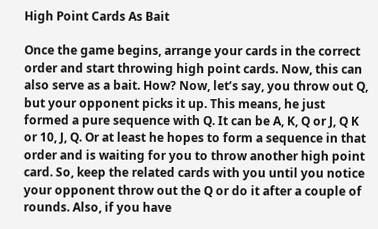High Point Cards As Bait

Once the game begins, arrange your cards in the correct order and start throwing high point cards. Now, this can also serve as a bait. How? Now, let’s say, you throw out Q, but your opponent picks it up. This means, he just formed a pure sequence with Q. It can be A, K, Q or J, Q K or 10, J, Q. Or at least he hopes to form a sequence in that order and is waiting for you to throw another high point card. So, keep the related cards with you until you notice your opponent throw out the Q or do it after a couple of rounds. Also, if you have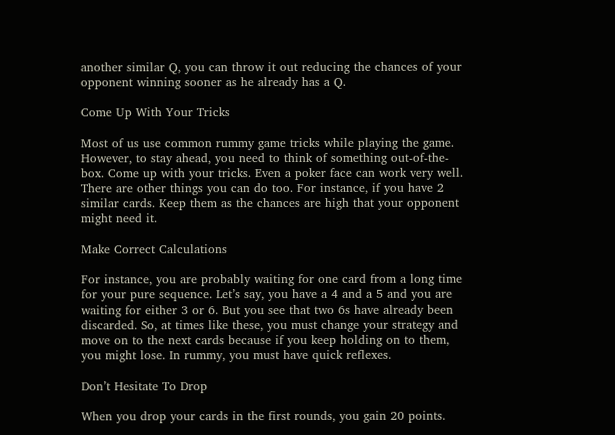another similar Q, you can throw it out reducing the chances of your opponent winning sooner as he already has a Q.

Come Up With Your Tricks

Most of us use common rummy game tricks while playing the game. However, to stay ahead, you need to think of something out-of-the-box. Come up with your tricks. Even a poker face can work very well. There are other things you can do too. For instance, if you have 2 similar cards. Keep them as the chances are high that your opponent might need it.

Make Correct Calculations

For instance, you are probably waiting for one card from a long time for your pure sequence. Let’s say, you have a 4 and a 5 and you are waiting for either 3 or 6. But you see that two 6s have already been discarded. So, at times like these, you must change your strategy and move on to the next cards because if you keep holding on to them, you might lose. In rummy, you must have quick reflexes.

Don’t Hesitate To Drop

When you drop your cards in the first rounds, you gain 20 points.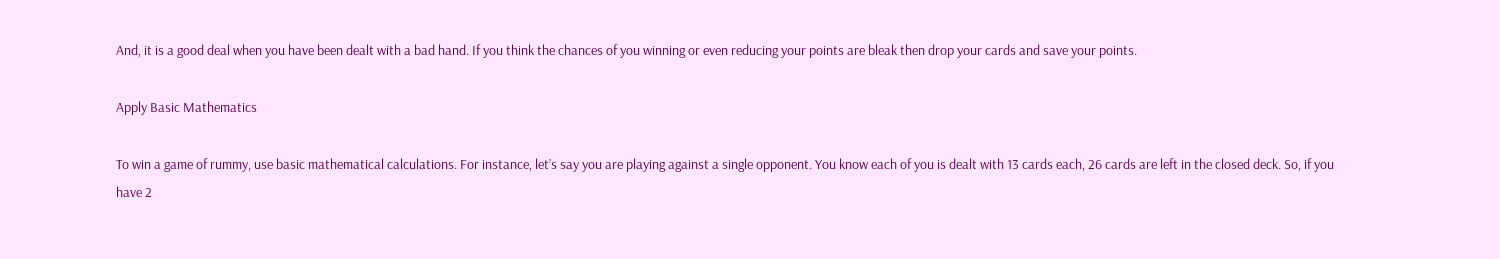And, it is a good deal when you have been dealt with a bad hand. If you think the chances of you winning or even reducing your points are bleak then drop your cards and save your points.

Apply Basic Mathematics

To win a game of rummy, use basic mathematical calculations. For instance, let’s say you are playing against a single opponent. You know each of you is dealt with 13 cards each, 26 cards are left in the closed deck. So, if you have 2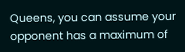Queens, you can assume your opponent has a maximum of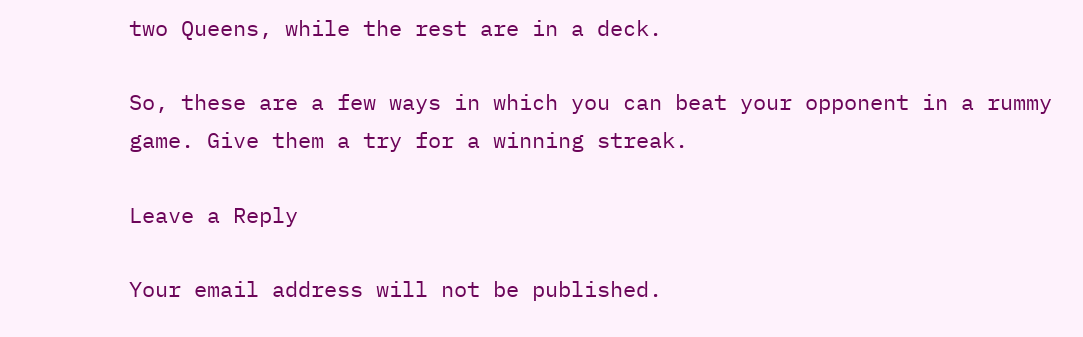two Queens, while the rest are in a deck.

So, these are a few ways in which you can beat your opponent in a rummy game. Give them a try for a winning streak.

Leave a Reply

Your email address will not be published.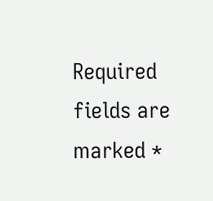Required fields are marked *